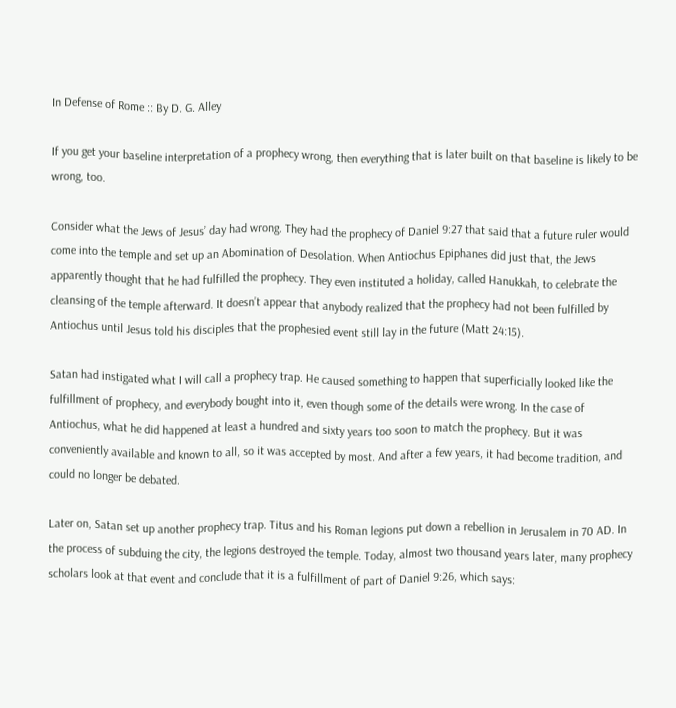In Defense of Rome :: By D. G. Alley

If you get your baseline interpretation of a prophecy wrong, then everything that is later built on that baseline is likely to be wrong, too.

Consider what the Jews of Jesus’ day had wrong. They had the prophecy of Daniel 9:27 that said that a future ruler would come into the temple and set up an Abomination of Desolation. When Antiochus Epiphanes did just that, the Jews apparently thought that he had fulfilled the prophecy. They even instituted a holiday, called Hanukkah, to celebrate the cleansing of the temple afterward. It doesn’t appear that anybody realized that the prophecy had not been fulfilled by Antiochus until Jesus told his disciples that the prophesied event still lay in the future (Matt 24:15).

Satan had instigated what I will call a prophecy trap. He caused something to happen that superficially looked like the fulfillment of prophecy, and everybody bought into it, even though some of the details were wrong. In the case of Antiochus, what he did happened at least a hundred and sixty years too soon to match the prophecy. But it was conveniently available and known to all, so it was accepted by most. And after a few years, it had become tradition, and could no longer be debated.

Later on, Satan set up another prophecy trap. Titus and his Roman legions put down a rebellion in Jerusalem in 70 AD. In the process of subduing the city, the legions destroyed the temple. Today, almost two thousand years later, many prophecy scholars look at that event and conclude that it is a fulfillment of part of Daniel 9:26, which says: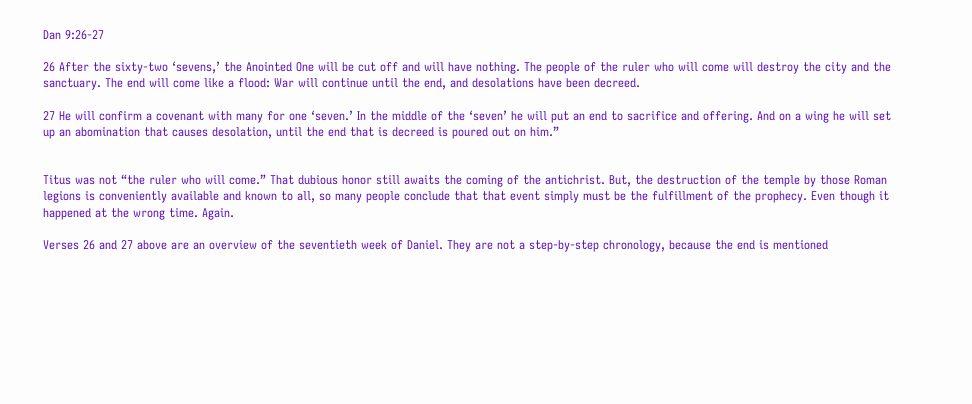Dan 9:26-27

26 After the sixty-two ‘sevens,’ the Anointed One will be cut off and will have nothing. The people of the ruler who will come will destroy the city and the sanctuary. The end will come like a flood: War will continue until the end, and desolations have been decreed.

27 He will confirm a covenant with many for one ‘seven.’ In the middle of the ‘seven’ he will put an end to sacrifice and offering. And on a wing he will set up an abomination that causes desolation, until the end that is decreed is poured out on him.”


Titus was not “the ruler who will come.” That dubious honor still awaits the coming of the antichrist. But, the destruction of the temple by those Roman legions is conveniently available and known to all, so many people conclude that that event simply must be the fulfillment of the prophecy. Even though it happened at the wrong time. Again.

Verses 26 and 27 above are an overview of the seventieth week of Daniel. They are not a step-by-step chronology, because the end is mentioned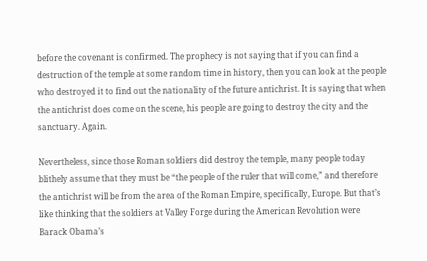before the covenant is confirmed. The prophecy is not saying that if you can find a destruction of the temple at some random time in history, then you can look at the people who destroyed it to find out the nationality of the future antichrist. It is saying that when the antichrist does come on the scene, his people are going to destroy the city and the sanctuary. Again.

Nevertheless, since those Roman soldiers did destroy the temple, many people today blithely assume that they must be “the people of the ruler that will come,” and therefore the antichrist will be from the area of the Roman Empire, specifically, Europe. But that’s like thinking that the soldiers at Valley Forge during the American Revolution were Barack Obama’s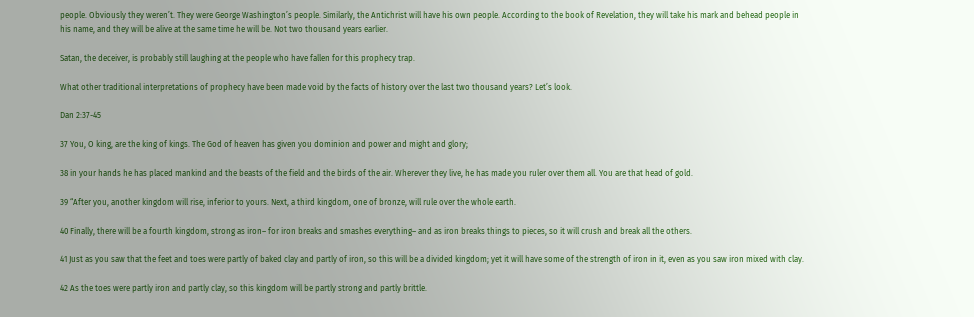people. Obviously they weren’t. They were George Washington’s people. Similarly, the Antichrist will have his own people. According to the book of Revelation, they will take his mark and behead people in his name, and they will be alive at the same time he will be. Not two thousand years earlier.

Satan, the deceiver, is probably still laughing at the people who have fallen for this prophecy trap.

What other traditional interpretations of prophecy have been made void by the facts of history over the last two thousand years? Let’s look.

Dan 2:37-45

37 You, O king, are the king of kings. The God of heaven has given you dominion and power and might and glory;

38 in your hands he has placed mankind and the beasts of the field and the birds of the air. Wherever they live, he has made you ruler over them all. You are that head of gold.

39 “After you, another kingdom will rise, inferior to yours. Next, a third kingdom, one of bronze, will rule over the whole earth.

40 Finally, there will be a fourth kingdom, strong as iron– for iron breaks and smashes everything– and as iron breaks things to pieces, so it will crush and break all the others.

41 Just as you saw that the feet and toes were partly of baked clay and partly of iron, so this will be a divided kingdom; yet it will have some of the strength of iron in it, even as you saw iron mixed with clay.

42 As the toes were partly iron and partly clay, so this kingdom will be partly strong and partly brittle.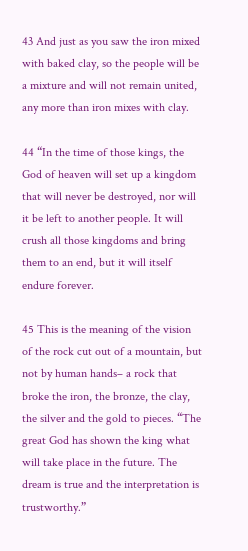43 And just as you saw the iron mixed with baked clay, so the people will be a mixture and will not remain united, any more than iron mixes with clay.

44 “In the time of those kings, the God of heaven will set up a kingdom that will never be destroyed, nor will it be left to another people. It will crush all those kingdoms and bring them to an end, but it will itself endure forever.

45 This is the meaning of the vision of the rock cut out of a mountain, but not by human hands– a rock that broke the iron, the bronze, the clay, the silver and the gold to pieces. “The great God has shown the king what will take place in the future. The dream is true and the interpretation is trustworthy.”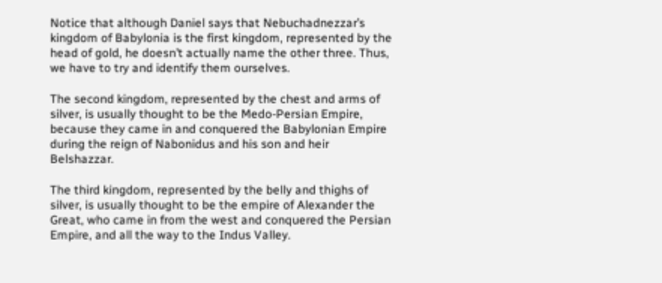Notice that although Daniel says that Nebuchadnezzar’s kingdom of Babylonia is the first kingdom, represented by the head of gold, he doesn’t actually name the other three. Thus, we have to try and identify them ourselves.

The second kingdom, represented by the chest and arms of silver, is usually thought to be the Medo-Persian Empire, because they came in and conquered the Babylonian Empire during the reign of Nabonidus and his son and heir Belshazzar.

The third kingdom, represented by the belly and thighs of silver, is usually thought to be the empire of Alexander the Great, who came in from the west and conquered the Persian Empire, and all the way to the Indus Valley.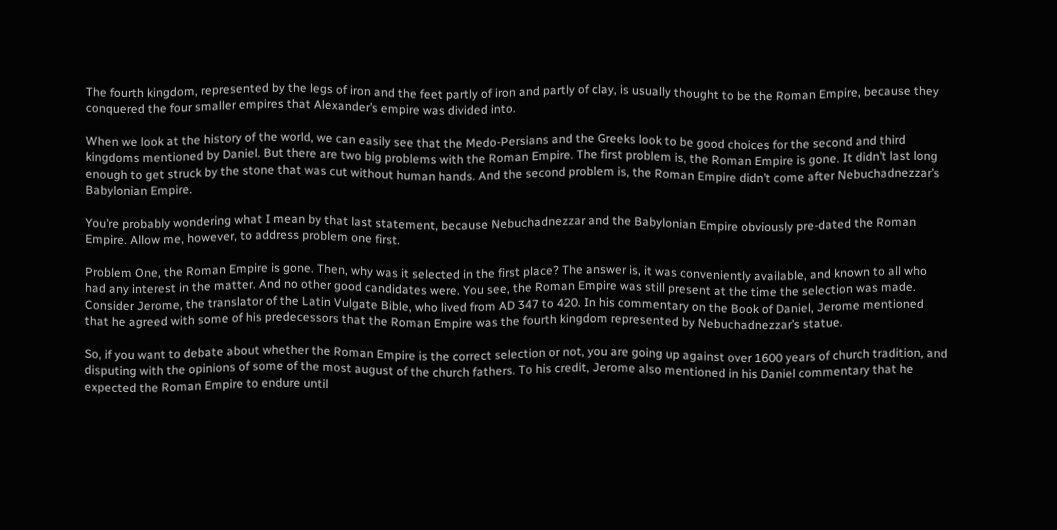The fourth kingdom, represented by the legs of iron and the feet partly of iron and partly of clay, is usually thought to be the Roman Empire, because they conquered the four smaller empires that Alexander’s empire was divided into.

When we look at the history of the world, we can easily see that the Medo-Persians and the Greeks look to be good choices for the second and third kingdoms mentioned by Daniel. But there are two big problems with the Roman Empire. The first problem is, the Roman Empire is gone. It didn’t last long enough to get struck by the stone that was cut without human hands. And the second problem is, the Roman Empire didn’t come after Nebuchadnezzar’s Babylonian Empire.

You’re probably wondering what I mean by that last statement, because Nebuchadnezzar and the Babylonian Empire obviously pre-dated the Roman Empire. Allow me, however, to address problem one first.

Problem One, the Roman Empire is gone. Then, why was it selected in the first place? The answer is, it was conveniently available, and known to all who had any interest in the matter. And no other good candidates were. You see, the Roman Empire was still present at the time the selection was made. Consider Jerome, the translator of the Latin Vulgate Bible, who lived from AD 347 to 420. In his commentary on the Book of Daniel, Jerome mentioned that he agreed with some of his predecessors that the Roman Empire was the fourth kingdom represented by Nebuchadnezzar’s statue.

So, if you want to debate about whether the Roman Empire is the correct selection or not, you are going up against over 1600 years of church tradition, and disputing with the opinions of some of the most august of the church fathers. To his credit, Jerome also mentioned in his Daniel commentary that he expected the Roman Empire to endure until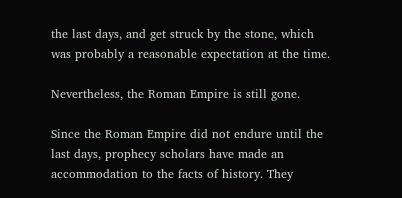the last days, and get struck by the stone, which was probably a reasonable expectation at the time.

Nevertheless, the Roman Empire is still gone.

Since the Roman Empire did not endure until the last days, prophecy scholars have made an accommodation to the facts of history. They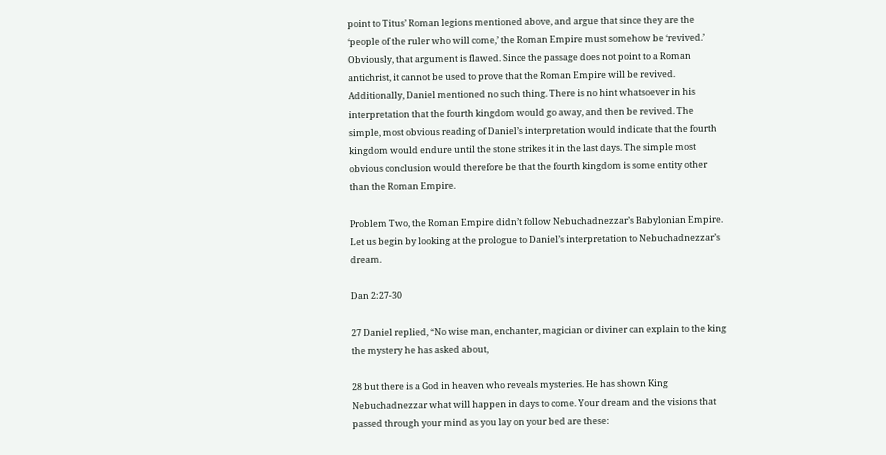point to Titus’ Roman legions mentioned above, and argue that since they are the ‘people of the ruler who will come,’ the Roman Empire must somehow be ‘revived.’ Obviously, that argument is flawed. Since the passage does not point to a Roman antichrist, it cannot be used to prove that the Roman Empire will be revived. Additionally, Daniel mentioned no such thing. There is no hint whatsoever in his interpretation that the fourth kingdom would go away, and then be revived. The simple, most obvious reading of Daniel’s interpretation would indicate that the fourth kingdom would endure until the stone strikes it in the last days. The simple most obvious conclusion would therefore be that the fourth kingdom is some entity other than the Roman Empire.

Problem Two, the Roman Empire didn’t follow Nebuchadnezzar’s Babylonian Empire. Let us begin by looking at the prologue to Daniel’s interpretation to Nebuchadnezzar’s dream.

Dan 2:27-30

27 Daniel replied, “No wise man, enchanter, magician or diviner can explain to the king the mystery he has asked about,

28 but there is a God in heaven who reveals mysteries. He has shown King Nebuchadnezzar what will happen in days to come. Your dream and the visions that passed through your mind as you lay on your bed are these: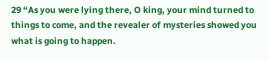29 “As you were lying there, O king, your mind turned to things to come, and the revealer of mysteries showed you what is going to happen.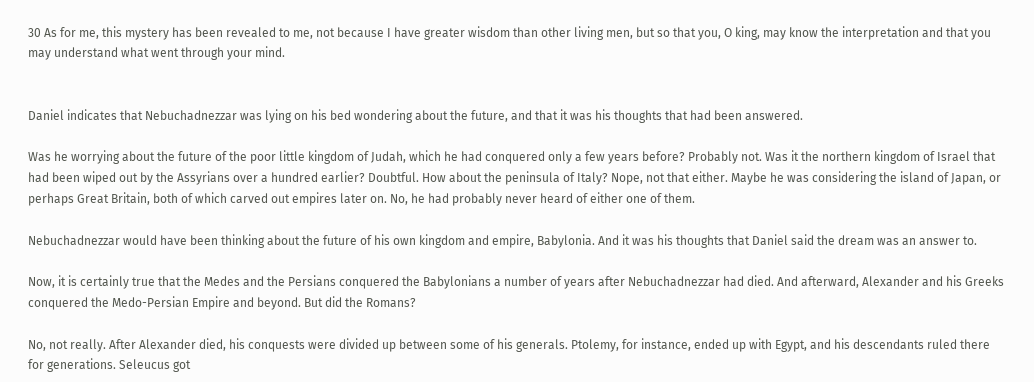30 As for me, this mystery has been revealed to me, not because I have greater wisdom than other living men, but so that you, O king, may know the interpretation and that you may understand what went through your mind.


Daniel indicates that Nebuchadnezzar was lying on his bed wondering about the future, and that it was his thoughts that had been answered.

Was he worrying about the future of the poor little kingdom of Judah, which he had conquered only a few years before? Probably not. Was it the northern kingdom of Israel that had been wiped out by the Assyrians over a hundred earlier? Doubtful. How about the peninsula of Italy? Nope, not that either. Maybe he was considering the island of Japan, or perhaps Great Britain, both of which carved out empires later on. No, he had probably never heard of either one of them.

Nebuchadnezzar would have been thinking about the future of his own kingdom and empire, Babylonia. And it was his thoughts that Daniel said the dream was an answer to.

Now, it is certainly true that the Medes and the Persians conquered the Babylonians a number of years after Nebuchadnezzar had died. And afterward, Alexander and his Greeks conquered the Medo-Persian Empire and beyond. But did the Romans?

No, not really. After Alexander died, his conquests were divided up between some of his generals. Ptolemy, for instance, ended up with Egypt, and his descendants ruled there for generations. Seleucus got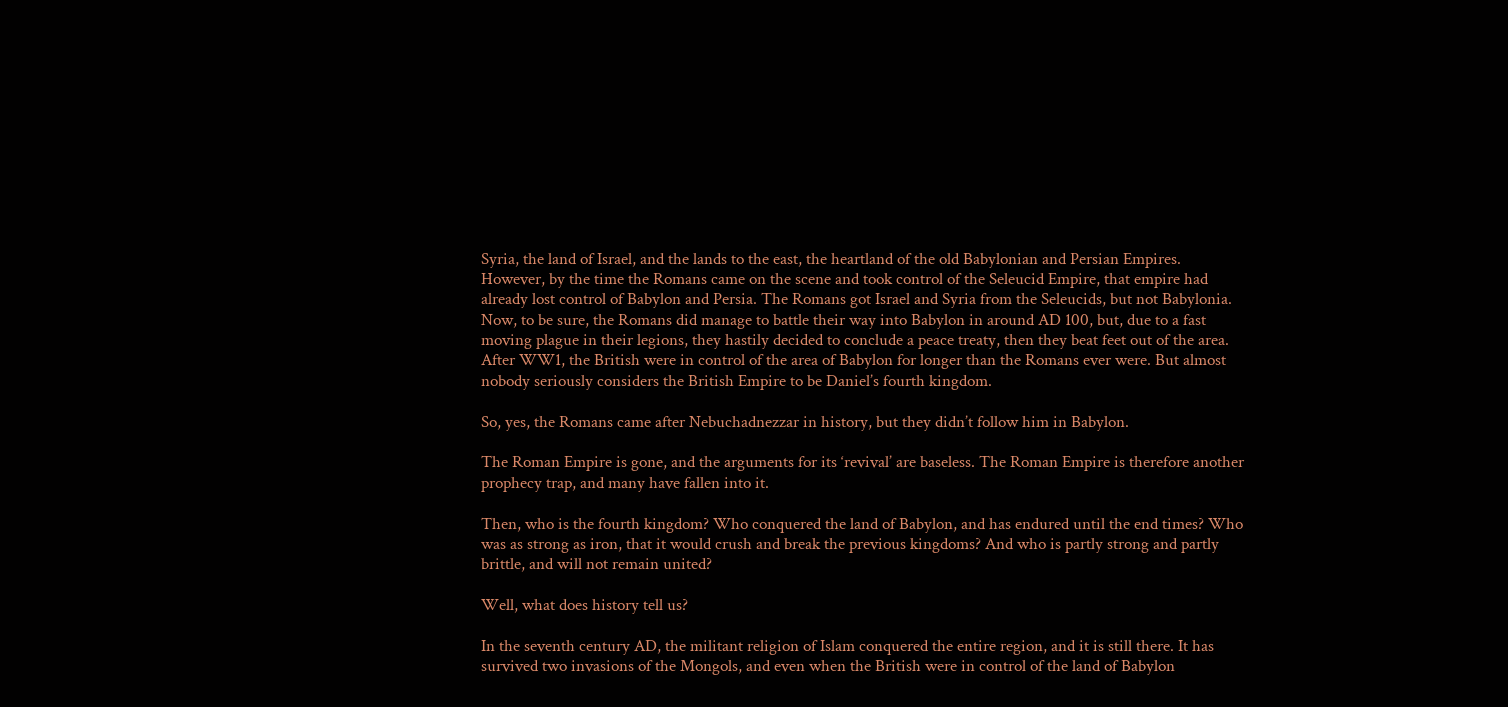Syria, the land of Israel, and the lands to the east, the heartland of the old Babylonian and Persian Empires. However, by the time the Romans came on the scene and took control of the Seleucid Empire, that empire had already lost control of Babylon and Persia. The Romans got Israel and Syria from the Seleucids, but not Babylonia. Now, to be sure, the Romans did manage to battle their way into Babylon in around AD 100, but, due to a fast moving plague in their legions, they hastily decided to conclude a peace treaty, then they beat feet out of the area. After WW1, the British were in control of the area of Babylon for longer than the Romans ever were. But almost nobody seriously considers the British Empire to be Daniel’s fourth kingdom.

So, yes, the Romans came after Nebuchadnezzar in history, but they didn’t follow him in Babylon.

The Roman Empire is gone, and the arguments for its ‘revival’ are baseless. The Roman Empire is therefore another prophecy trap, and many have fallen into it.

Then, who is the fourth kingdom? Who conquered the land of Babylon, and has endured until the end times? Who was as strong as iron, that it would crush and break the previous kingdoms? And who is partly strong and partly brittle, and will not remain united?

Well, what does history tell us?

In the seventh century AD, the militant religion of Islam conquered the entire region, and it is still there. It has survived two invasions of the Mongols, and even when the British were in control of the land of Babylon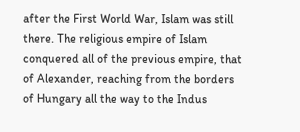after the First World War, Islam was still there. The religious empire of Islam conquered all of the previous empire, that of Alexander, reaching from the borders of Hungary all the way to the Indus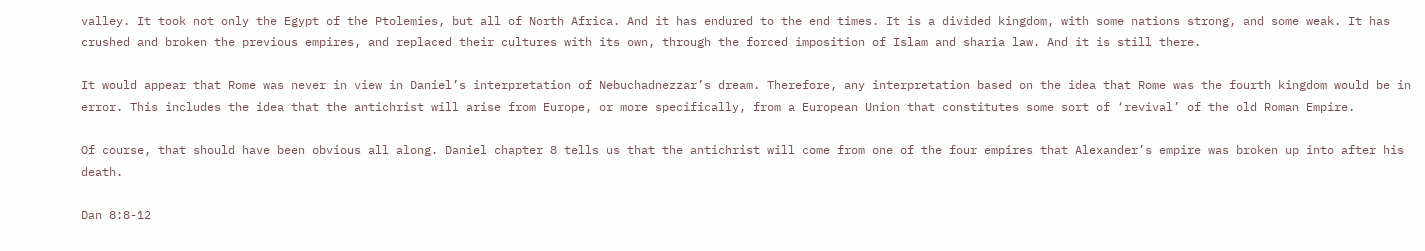valley. It took not only the Egypt of the Ptolemies, but all of North Africa. And it has endured to the end times. It is a divided kingdom, with some nations strong, and some weak. It has crushed and broken the previous empires, and replaced their cultures with its own, through the forced imposition of Islam and sharia law. And it is still there.

It would appear that Rome was never in view in Daniel’s interpretation of Nebuchadnezzar’s dream. Therefore, any interpretation based on the idea that Rome was the fourth kingdom would be in error. This includes the idea that the antichrist will arise from Europe, or more specifically, from a European Union that constitutes some sort of ‘revival’ of the old Roman Empire.

Of course, that should have been obvious all along. Daniel chapter 8 tells us that the antichrist will come from one of the four empires that Alexander’s empire was broken up into after his death.

Dan 8:8-12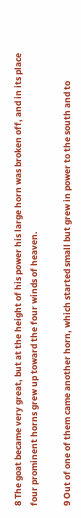8 The goat became very great, but at the height of his power his large horn was broken off, and in its place four prominent horns grew up toward the four winds of heaven.

9 Out of one of them came another horn, which started small but grew in power to the south and to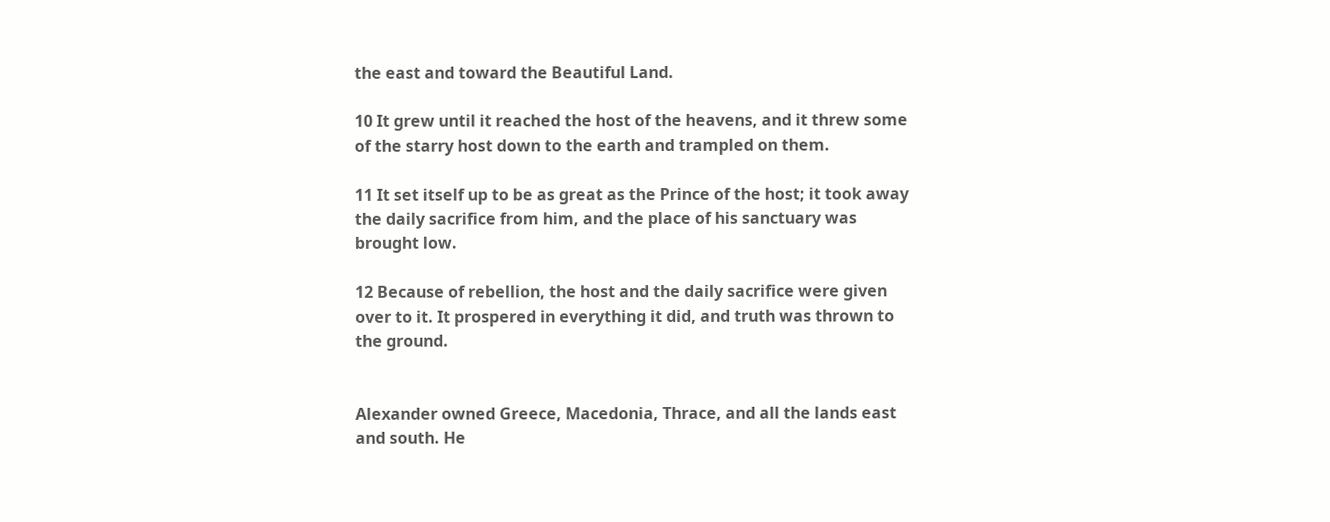the east and toward the Beautiful Land.

10 It grew until it reached the host of the heavens, and it threw some of the starry host down to the earth and trampled on them.

11 It set itself up to be as great as the Prince of the host; it took away the daily sacrifice from him, and the place of his sanctuary was brought low.

12 Because of rebellion, the host and the daily sacrifice were given over to it. It prospered in everything it did, and truth was thrown to the ground.


Alexander owned Greece, Macedonia, Thrace, and all the lands east and south. He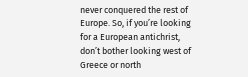never conquered the rest of Europe. So, if you’re looking for a European antichrist, don’t bother looking west of Greece or north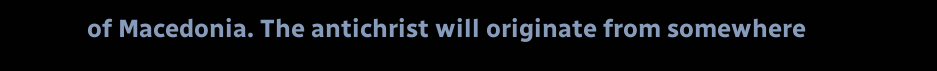of Macedonia. The antichrist will originate from somewhere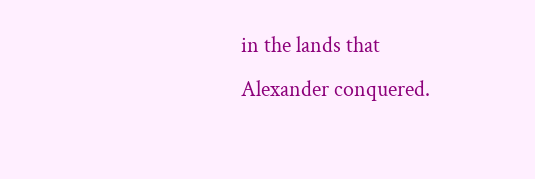in the lands that Alexander conquered.